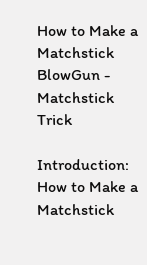How to Make a Matchstick BlowGun - Matchstick Trick

Introduction: How to Make a Matchstick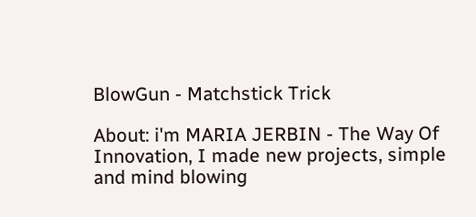BlowGun - Matchstick Trick

About: i'm MARIA JERBIN - The Way Of Innovation, I made new projects, simple and mind blowing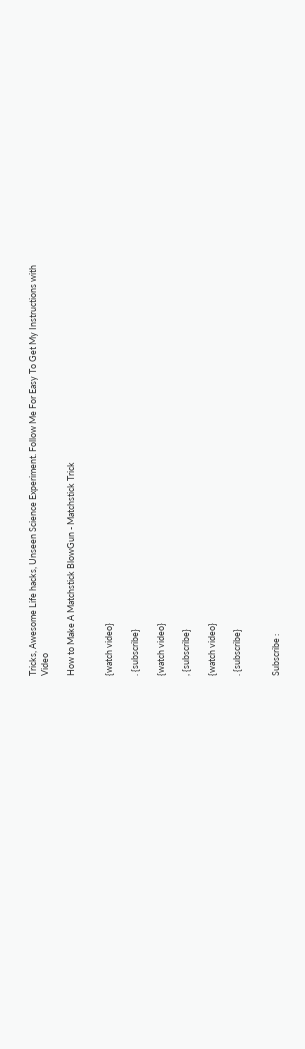Tricks, Awesome Life hacks, Unseen Science Experiment. Follow Me For Easy To Get My Instructions with Video

How to Make A Matchstick BlowGun - Matchstick Trick


{watch video}

. {subscribe}

{watch video}

, {subscribe}

{watch video}

. {subscribe}


Subscribe :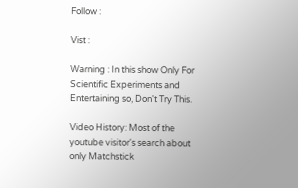Follow :

Vist :

Warning : In this show Only For Scientific Experiments and Entertaining so, Don't Try This.

Video History: Most of the youtube visitor's search about only Matchstick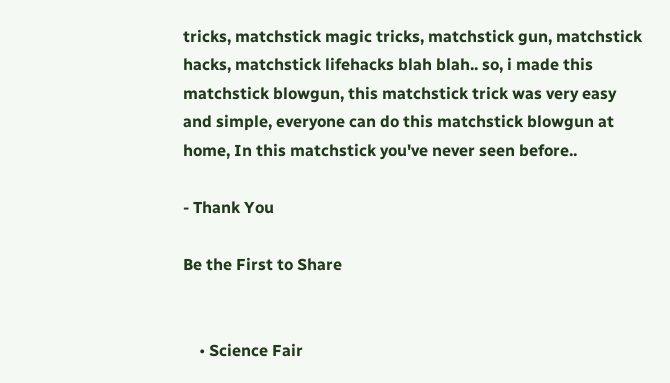tricks, matchstick magic tricks, matchstick gun, matchstick hacks, matchstick lifehacks blah blah.. so, i made this matchstick blowgun, this matchstick trick was very easy and simple, everyone can do this matchstick blowgun at home, In this matchstick you've never seen before..

- Thank You

Be the First to Share


    • Science Fair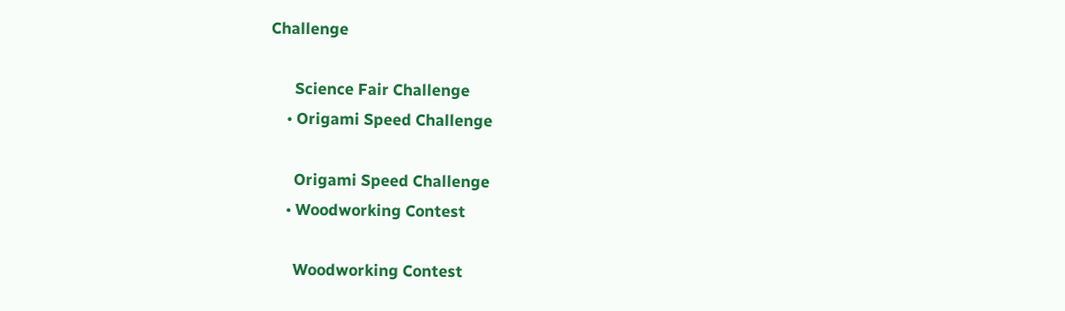Challenge

      Science Fair Challenge
    • Origami Speed Challenge

      Origami Speed Challenge
    • Woodworking Contest

      Woodworking Contest